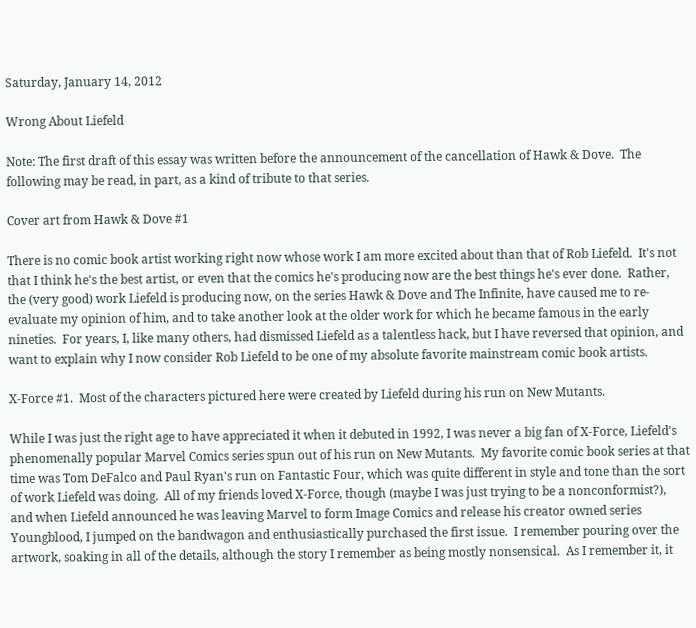Saturday, January 14, 2012

Wrong About Liefeld

Note: The first draft of this essay was written before the announcement of the cancellation of Hawk & Dove.  The following may be read, in part, as a kind of tribute to that series.

Cover art from Hawk & Dove #1

There is no comic book artist working right now whose work I am more excited about than that of Rob Liefeld.  It's not that I think he's the best artist, or even that the comics he's producing now are the best things he's ever done.  Rather, the (very good) work Liefeld is producing now, on the series Hawk & Dove and The Infinite, have caused me to re-evaluate my opinion of him, and to take another look at the older work for which he became famous in the early nineties.  For years, I, like many others, had dismissed Liefeld as a talentless hack, but I have reversed that opinion, and want to explain why I now consider Rob Liefeld to be one of my absolute favorite mainstream comic book artists.

X-Force #1.  Most of the characters pictured here were created by Liefeld during his run on New Mutants.

While I was just the right age to have appreciated it when it debuted in 1992, I was never a big fan of X-Force, Liefeld's phenomenally popular Marvel Comics series spun out of his run on New Mutants.  My favorite comic book series at that time was Tom DeFalco and Paul Ryan's run on Fantastic Four, which was quite different in style and tone than the sort of work Liefeld was doing.  All of my friends loved X-Force, though (maybe I was just trying to be a nonconformist?), and when Liefeld announced he was leaving Marvel to form Image Comics and release his creator owned series Youngblood, I jumped on the bandwagon and enthusiastically purchased the first issue.  I remember pouring over the artwork, soaking in all of the details, although the story I remember as being mostly nonsensical.  As I remember it, it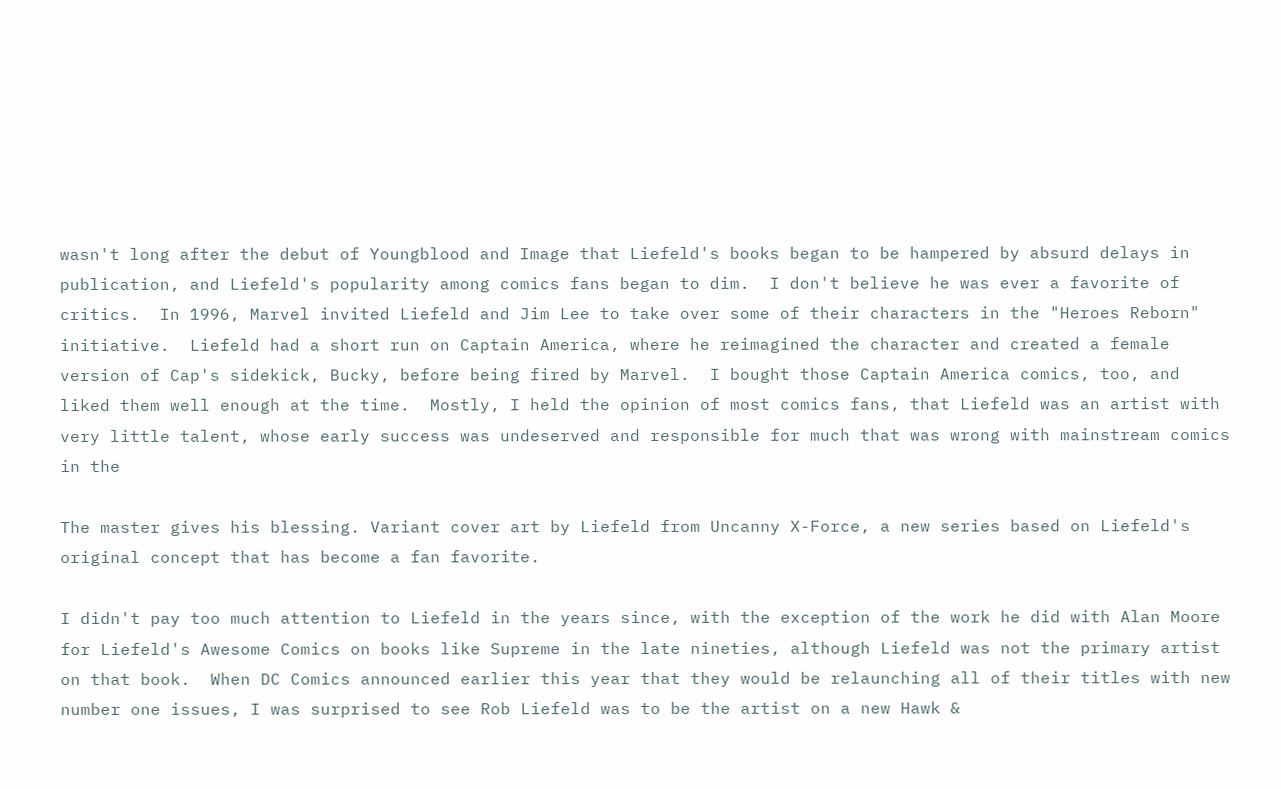wasn't long after the debut of Youngblood and Image that Liefeld's books began to be hampered by absurd delays in publication, and Liefeld's popularity among comics fans began to dim.  I don't believe he was ever a favorite of critics.  In 1996, Marvel invited Liefeld and Jim Lee to take over some of their characters in the "Heroes Reborn" initiative.  Liefeld had a short run on Captain America, where he reimagined the character and created a female version of Cap's sidekick, Bucky, before being fired by Marvel.  I bought those Captain America comics, too, and liked them well enough at the time.  Mostly, I held the opinion of most comics fans, that Liefeld was an artist with very little talent, whose early success was undeserved and responsible for much that was wrong with mainstream comics in the

The master gives his blessing. Variant cover art by Liefeld from Uncanny X-Force, a new series based on Liefeld's original concept that has become a fan favorite.

I didn't pay too much attention to Liefeld in the years since, with the exception of the work he did with Alan Moore for Liefeld's Awesome Comics on books like Supreme in the late nineties, although Liefeld was not the primary artist on that book.  When DC Comics announced earlier this year that they would be relaunching all of their titles with new number one issues, I was surprised to see Rob Liefeld was to be the artist on a new Hawk &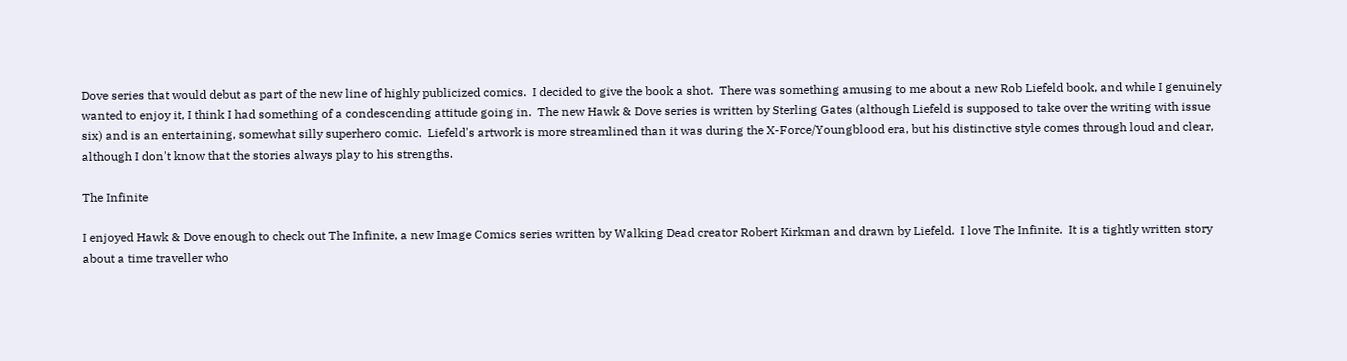Dove series that would debut as part of the new line of highly publicized comics.  I decided to give the book a shot.  There was something amusing to me about a new Rob Liefeld book, and while I genuinely wanted to enjoy it, I think I had something of a condescending attitude going in.  The new Hawk & Dove series is written by Sterling Gates (although Liefeld is supposed to take over the writing with issue six) and is an entertaining, somewhat silly superhero comic.  Liefeld's artwork is more streamlined than it was during the X-Force/Youngblood era, but his distinctive style comes through loud and clear, although I don't know that the stories always play to his strengths.

The Infinite

I enjoyed Hawk & Dove enough to check out The Infinite, a new Image Comics series written by Walking Dead creator Robert Kirkman and drawn by Liefeld.  I love The Infinite.  It is a tightly written story about a time traveller who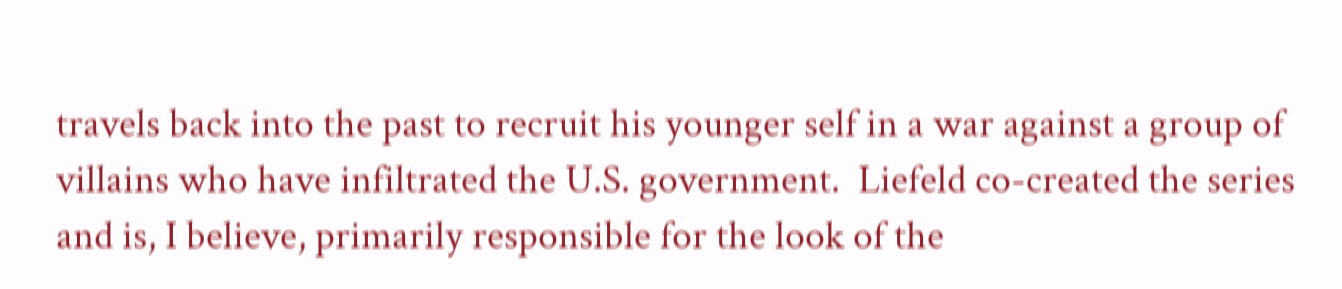travels back into the past to recruit his younger self in a war against a group of villains who have infiltrated the U.S. government.  Liefeld co-created the series and is, I believe, primarily responsible for the look of the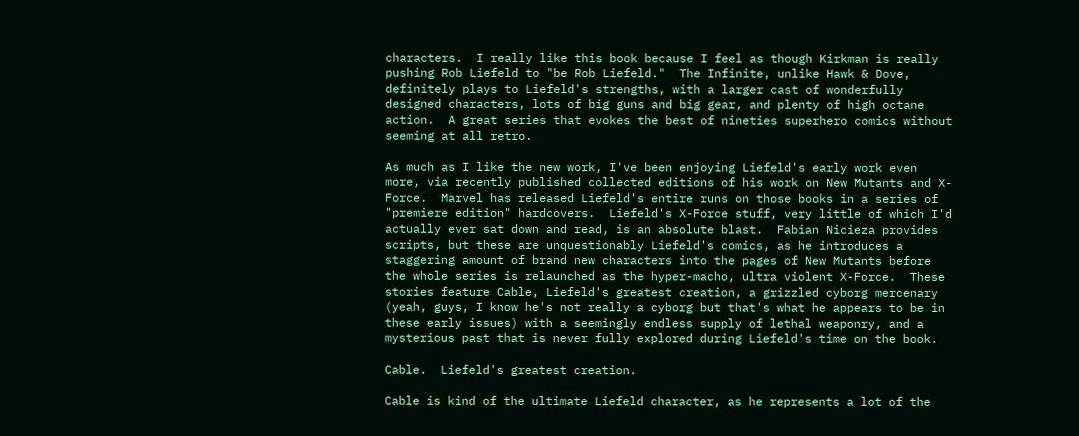characters.  I really like this book because I feel as though Kirkman is really pushing Rob Liefeld to "be Rob Liefeld."  The Infinite, unlike Hawk & Dove, definitely plays to Liefeld's strengths, with a larger cast of wonderfully designed characters, lots of big guns and big gear, and plenty of high octane action.  A great series that evokes the best of nineties superhero comics without seeming at all retro.

As much as I like the new work, I've been enjoying Liefeld's early work even more, via recently published collected editions of his work on New Mutants and X-Force.  Marvel has released Liefeld's entire runs on those books in a series of "premiere edition" hardcovers.  Liefeld's X-Force stuff, very little of which I'd actually ever sat down and read, is an absolute blast.  Fabian Nicieza provides scripts, but these are unquestionably Liefeld's comics, as he introduces a staggering amount of brand new characters into the pages of New Mutants before the whole series is relaunched as the hyper-macho, ultra violent X-Force.  These stories feature Cable, Liefeld's greatest creation, a grizzled cyborg mercenary (yeah, guys, I know he's not really a cyborg but that's what he appears to be in these early issues) with a seemingly endless supply of lethal weaponry, and a mysterious past that is never fully explored during Liefeld's time on the book.

Cable.  Liefeld's greatest creation.

Cable is kind of the ultimate Liefeld character, as he represents a lot of the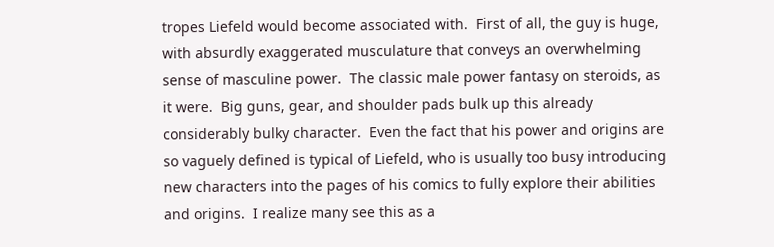tropes Liefeld would become associated with.  First of all, the guy is huge, with absurdly exaggerated musculature that conveys an overwhelming sense of masculine power.  The classic male power fantasy on steroids, as it were.  Big guns, gear, and shoulder pads bulk up this already considerably bulky character.  Even the fact that his power and origins are so vaguely defined is typical of Liefeld, who is usually too busy introducing new characters into the pages of his comics to fully explore their abilities and origins.  I realize many see this as a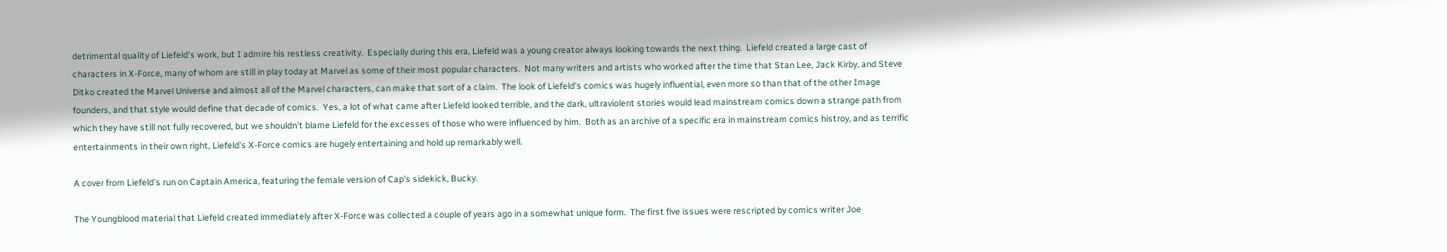detrimental quality of Liefeld's work, but I admire his restless creativity.  Especially during this era, Liefeld was a young creator always looking towards the next thing.  Liefeld created a large cast of characters in X-Force, many of whom are still in play today at Marvel as some of their most popular characters.  Not many writers and artists who worked after the time that Stan Lee, Jack Kirby, and Steve Ditko created the Marvel Universe and almost all of the Marvel characters, can make that sort of a claim.  The look of Liefeld's comics was hugely influential, even more so than that of the other Image founders, and that style would define that decade of comics.  Yes, a lot of what came after Liefeld looked terrible, and the dark, ultraviolent stories would lead mainstream comics down a strange path from which they have still not fully recovered, but we shouldn't blame Liefeld for the excesses of those who were influenced by him.  Both as an archive of a specific era in mainstream comics histroy, and as terrific entertainments in their own right, Liefeld's X-Force comics are hugely entertaining and hold up remarkably well.

A cover from Liefeld's run on Captain America, featuring the female version of Cap's sidekick, Bucky.

The Youngblood material that Liefeld created immediately after X-Force was collected a couple of years ago in a somewhat unique form.  The first five issues were rescripted by comics writer Joe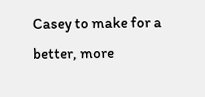Casey to make for a better, more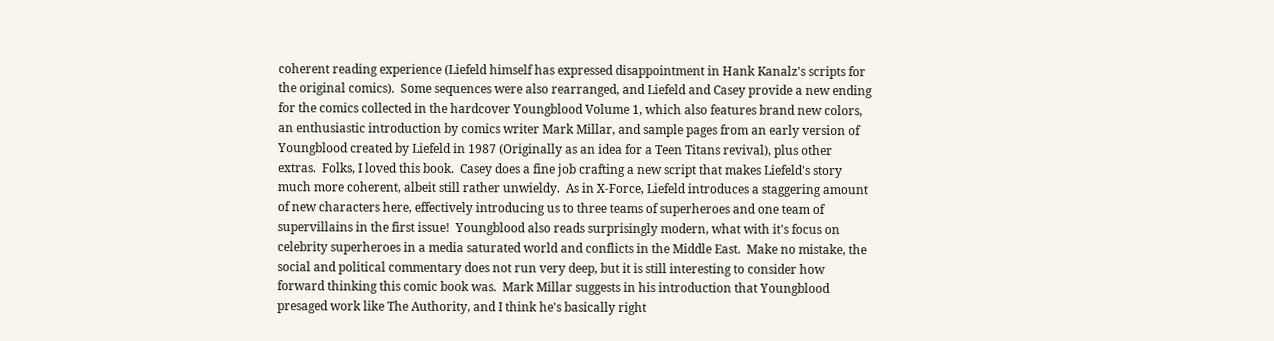coherent reading experience (Liefeld himself has expressed disappointment in Hank Kanalz's scripts for the original comics).  Some sequences were also rearranged, and Liefeld and Casey provide a new ending for the comics collected in the hardcover Youngblood Volume 1, which also features brand new colors, an enthusiastic introduction by comics writer Mark Millar, and sample pages from an early version of Youngblood created by Liefeld in 1987 (Originally as an idea for a Teen Titans revival), plus other extras.  Folks, I loved this book.  Casey does a fine job crafting a new script that makes Liefeld's story much more coherent, albeit still rather unwieldy.  As in X-Force, Liefeld introduces a staggering amount of new characters here, effectively introducing us to three teams of superheroes and one team of supervillains in the first issue!  Youngblood also reads surprisingly modern, what with it's focus on celebrity superheroes in a media saturated world and conflicts in the Middle East.  Make no mistake, the social and political commentary does not run very deep, but it is still interesting to consider how forward thinking this comic book was.  Mark Millar suggests in his introduction that Youngblood presaged work like The Authority, and I think he's basically right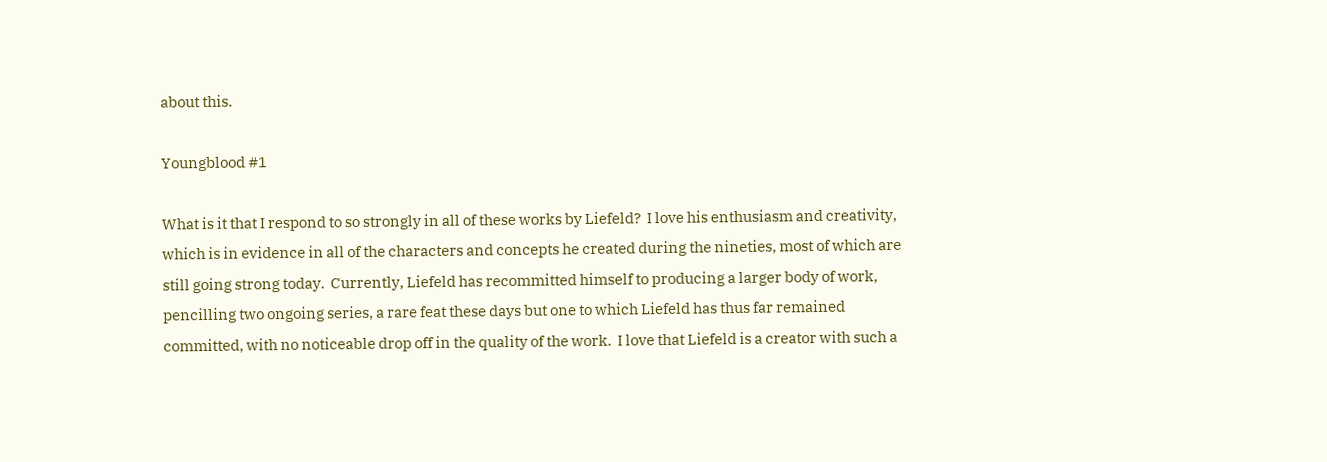about this.

Youngblood #1

What is it that I respond to so strongly in all of these works by Liefeld?  I love his enthusiasm and creativity, which is in evidence in all of the characters and concepts he created during the nineties, most of which are still going strong today.  Currently, Liefeld has recommitted himself to producing a larger body of work, pencilling two ongoing series, a rare feat these days but one to which Liefeld has thus far remained committed, with no noticeable drop off in the quality of the work.  I love that Liefeld is a creator with such a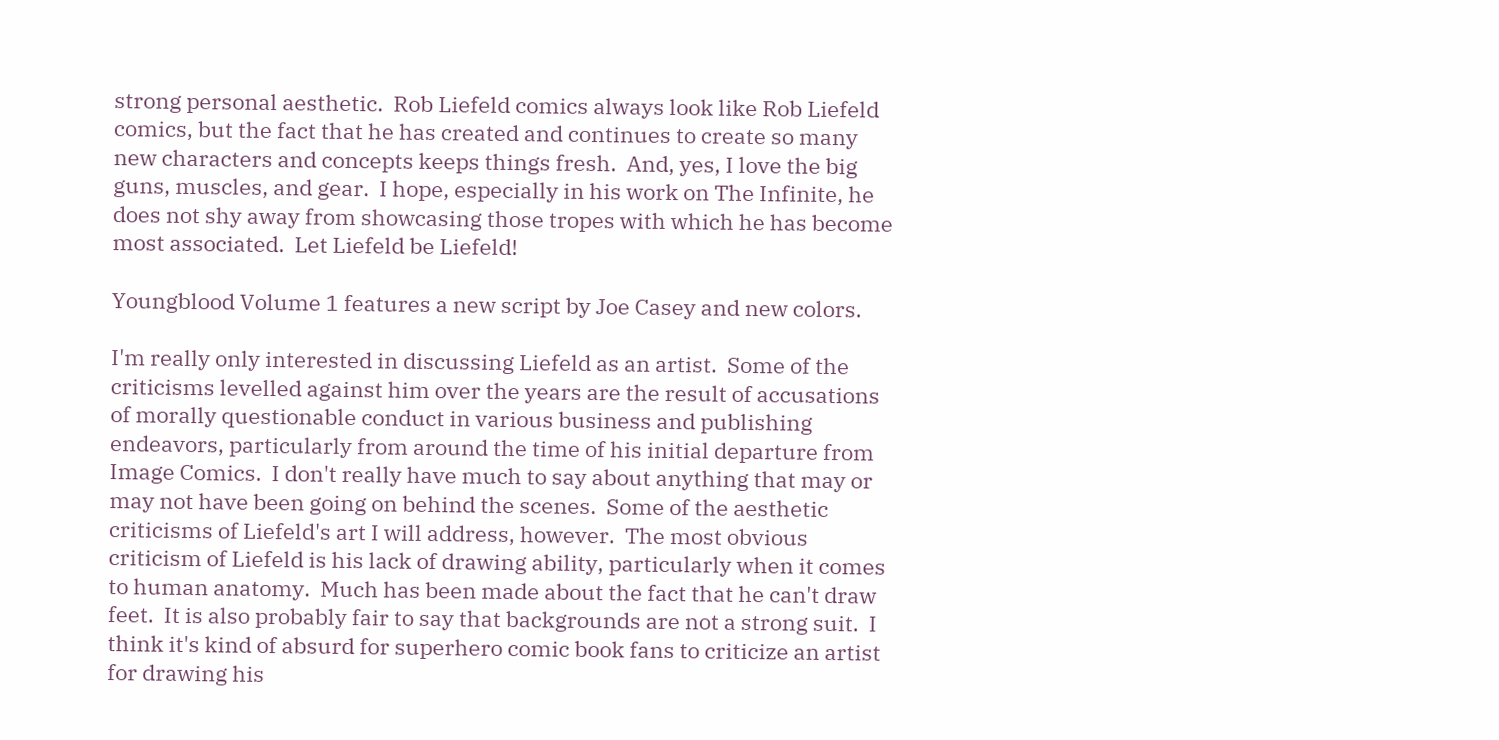strong personal aesthetic.  Rob Liefeld comics always look like Rob Liefeld comics, but the fact that he has created and continues to create so many new characters and concepts keeps things fresh.  And, yes, I love the big guns, muscles, and gear.  I hope, especially in his work on The Infinite, he does not shy away from showcasing those tropes with which he has become most associated.  Let Liefeld be Liefeld!

Youngblood Volume 1 features a new script by Joe Casey and new colors.

I'm really only interested in discussing Liefeld as an artist.  Some of the criticisms levelled against him over the years are the result of accusations of morally questionable conduct in various business and publishing endeavors, particularly from around the time of his initial departure from Image Comics.  I don't really have much to say about anything that may or may not have been going on behind the scenes.  Some of the aesthetic criticisms of Liefeld's art I will address, however.  The most obvious criticism of Liefeld is his lack of drawing ability, particularly when it comes to human anatomy.  Much has been made about the fact that he can't draw feet.  It is also probably fair to say that backgrounds are not a strong suit.  I think it's kind of absurd for superhero comic book fans to criticize an artist for drawing his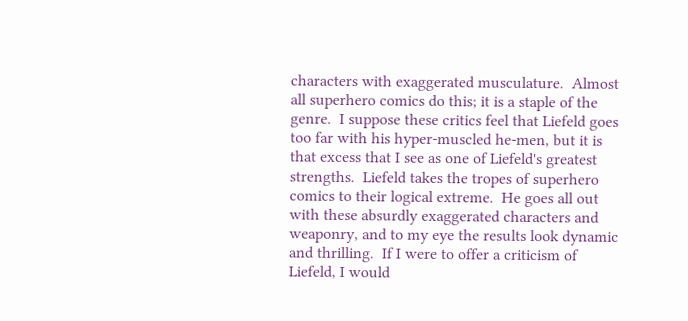characters with exaggerated musculature.  Almost all superhero comics do this; it is a staple of the genre.  I suppose these critics feel that Liefeld goes too far with his hyper-muscled he-men, but it is that excess that I see as one of Liefeld's greatest strengths.  Liefeld takes the tropes of superhero comics to their logical extreme.  He goes all out with these absurdly exaggerated characters and weaponry, and to my eye the results look dynamic and thrilling.  If I were to offer a criticism of Liefeld, I would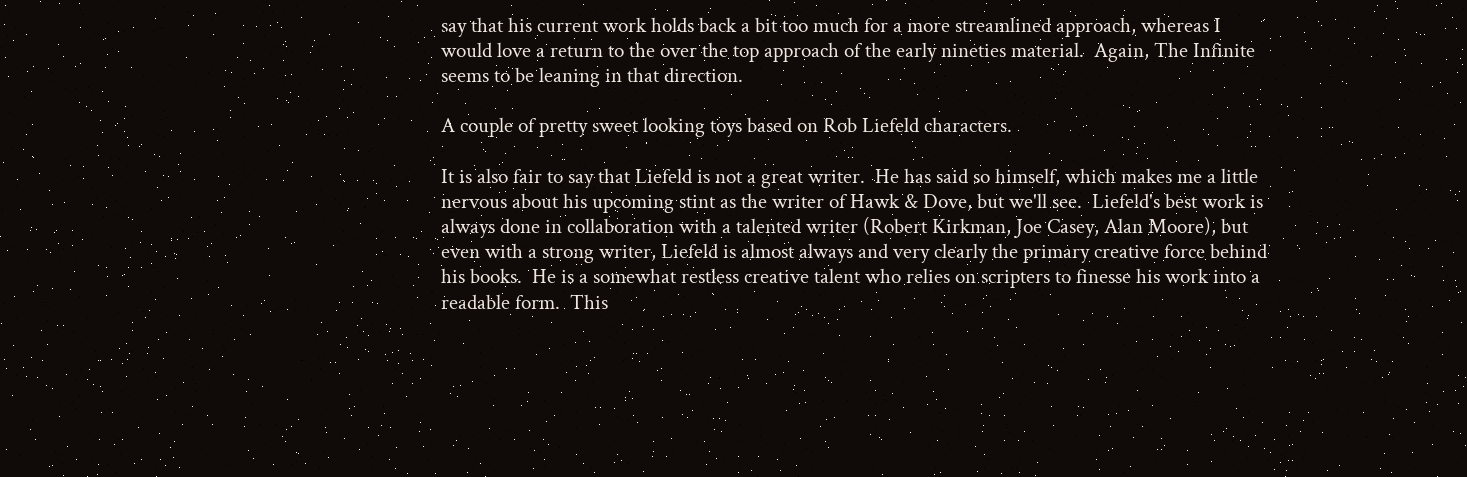say that his current work holds back a bit too much for a more streamlined approach, whereas I would love a return to the over the top approach of the early nineties material.  Again, The Infinite seems to be leaning in that direction.

A couple of pretty sweet looking toys based on Rob Liefeld characters.

It is also fair to say that Liefeld is not a great writer.  He has said so himself, which makes me a little nervous about his upcoming stint as the writer of Hawk & Dove, but we'll see.  Liefeld's best work is always done in collaboration with a talented writer (Robert Kirkman, Joe Casey, Alan Moore), but even with a strong writer, Liefeld is almost always and very clearly the primary creative force behind his books.  He is a somewhat restless creative talent who relies on scripters to finesse his work into a readable form.  This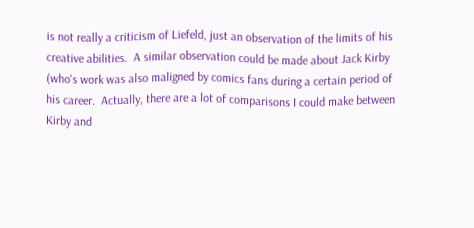is not really a criticism of Liefeld, just an observation of the limits of his creative abilities.  A similar observation could be made about Jack Kirby (who's work was also maligned by comics fans during a certain period of his career.  Actually, there are a lot of comparisons I could make between Kirby and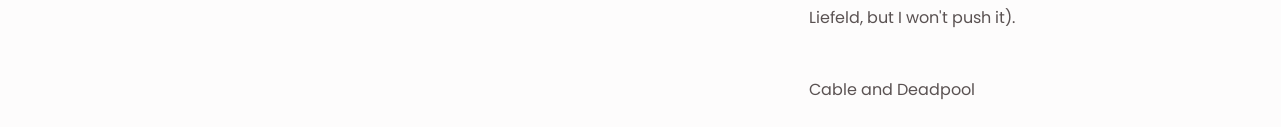Liefeld, but I won't push it).

Cable and Deadpool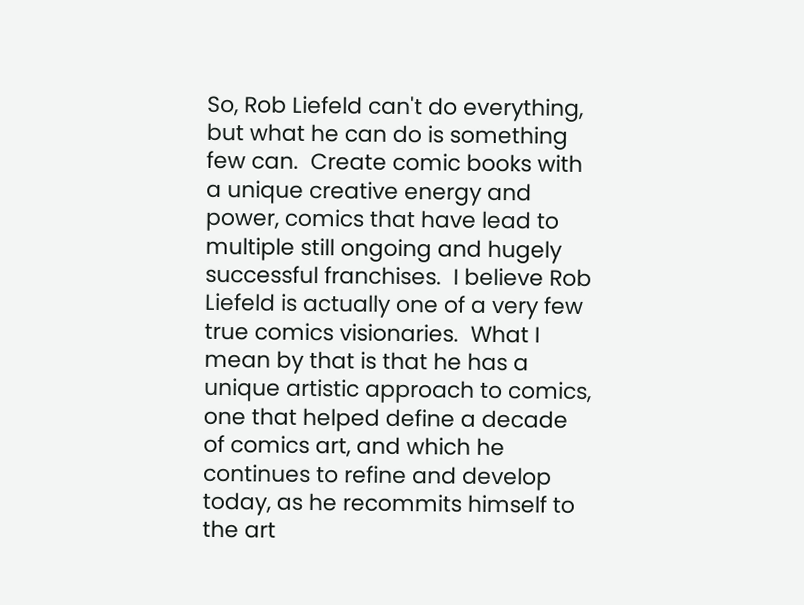So, Rob Liefeld can't do everything, but what he can do is something few can.  Create comic books with a unique creative energy and power, comics that have lead to multiple still ongoing and hugely successful franchises.  I believe Rob Liefeld is actually one of a very few true comics visionaries.  What I mean by that is that he has a unique artistic approach to comics, one that helped define a decade of comics art, and which he continues to refine and develop today, as he recommits himself to the art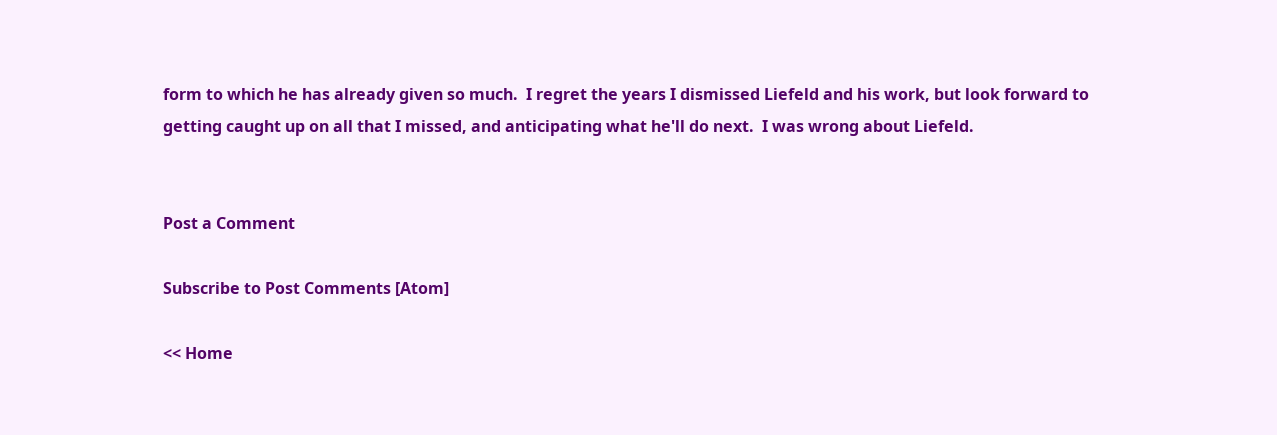form to which he has already given so much.  I regret the years I dismissed Liefeld and his work, but look forward to getting caught up on all that I missed, and anticipating what he'll do next.  I was wrong about Liefeld.


Post a Comment

Subscribe to Post Comments [Atom]

<< Home